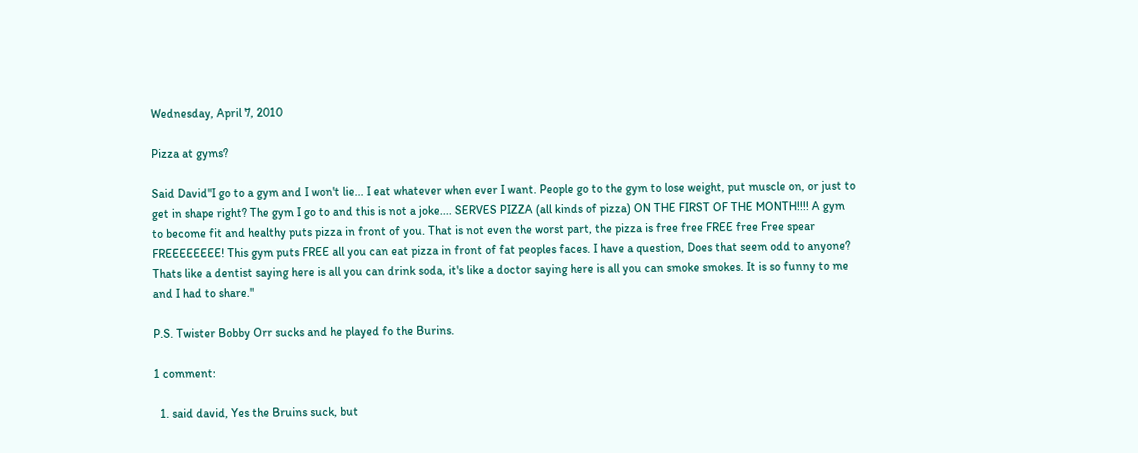Wednesday, April 7, 2010

Pizza at gyms?

Said David"I go to a gym and I won't lie... I eat whatever when ever I want. People go to the gym to lose weight, put muscle on, or just to get in shape right? The gym I go to and this is not a joke.... SERVES PIZZA (all kinds of pizza) ON THE FIRST OF THE MONTH!!!! A gym to become fit and healthy puts pizza in front of you. That is not even the worst part, the pizza is free free FREE free Free spear FREEEEEEEE! This gym puts FREE all you can eat pizza in front of fat peoples faces. I have a question, Does that seem odd to anyone? Thats like a dentist saying here is all you can drink soda, it's like a doctor saying here is all you can smoke smokes. It is so funny to me and I had to share."

P.S. Twister Bobby Orr sucks and he played fo the Burins.

1 comment:

  1. said david, Yes the Bruins suck, but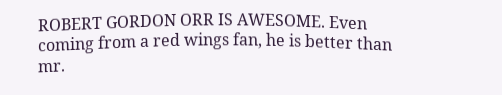ROBERT GORDON ORR IS AWESOME. Even coming from a red wings fan, he is better than mr.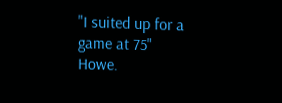"I suited up for a game at 75" Howe.